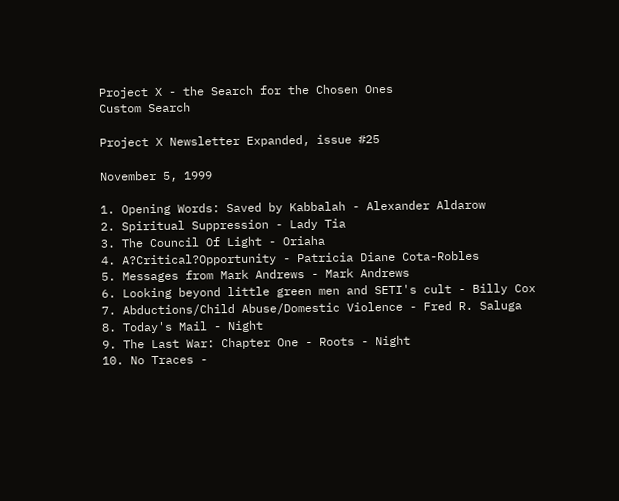Project X - the Search for the Chosen Ones
Custom Search

Project X Newsletter Expanded, issue #25

November 5, 1999

1. Opening Words: Saved by Kabbalah - Alexander Aldarow
2. Spiritual Suppression - Lady Tia
3. The Council Of Light - Oriaha
4. A?Critical?Opportunity - Patricia Diane Cota-Robles
5. Messages from Mark Andrews - Mark Andrews
6. Looking beyond little green men and SETI's cult - Billy Cox
7. Abductions/Child Abuse/Domestic Violence - Fred R. Saluga
8. Today's Mail - Night
9. The Last War: Chapter One - Roots - Night
10. No Traces -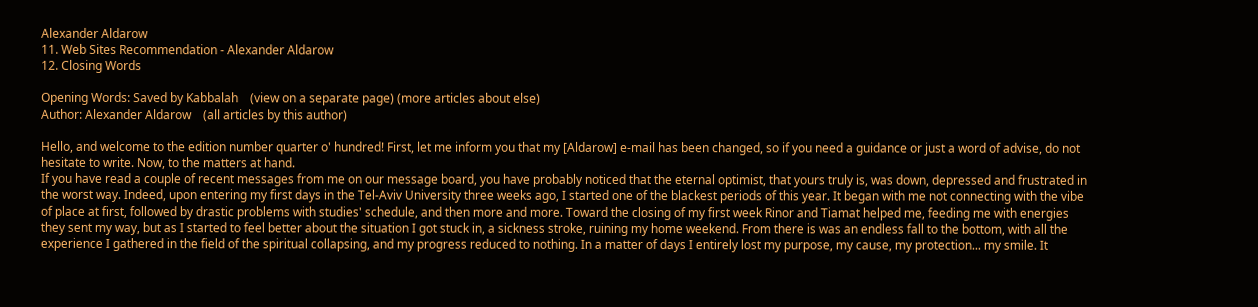Alexander Aldarow
11. Web Sites Recommendation - Alexander Aldarow
12. Closing Words

Opening Words: Saved by Kabbalah    (view on a separate page) (more articles about else)
Author: Alexander Aldarow    (all articles by this author)

Hello, and welcome to the edition number quarter o' hundred! First, let me inform you that my [Aldarow] e-mail has been changed, so if you need a guidance or just a word of advise, do not hesitate to write. Now, to the matters at hand.
If you have read a couple of recent messages from me on our message board, you have probably noticed that the eternal optimist, that yours truly is, was down, depressed and frustrated in the worst way. Indeed, upon entering my first days in the Tel-Aviv University three weeks ago, I started one of the blackest periods of this year. It began with me not connecting with the vibe of place at first, followed by drastic problems with studies' schedule, and then more and more. Toward the closing of my first week Rinor and Tiamat helped me, feeding me with energies they sent my way, but as I started to feel better about the situation I got stuck in, a sickness stroke, ruining my home weekend. From there is was an endless fall to the bottom, with all the experience I gathered in the field of the spiritual collapsing, and my progress reduced to nothing. In a matter of days I entirely lost my purpose, my cause, my protection... my smile. It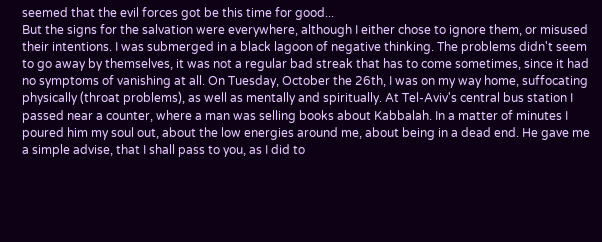seemed that the evil forces got be this time for good...
But the signs for the salvation were everywhere, although I either chose to ignore them, or misused their intentions. I was submerged in a black lagoon of negative thinking. The problems didn't seem to go away by themselves, it was not a regular bad streak that has to come sometimes, since it had no symptoms of vanishing at all. On Tuesday, October the 26th, I was on my way home, suffocating physically (throat problems), as well as mentally and spiritually. At Tel-Aviv's central bus station I passed near a counter, where a man was selling books about Kabbalah. In a matter of minutes I poured him my soul out, about the low energies around me, about being in a dead end. He gave me a simple advise, that I shall pass to you, as I did to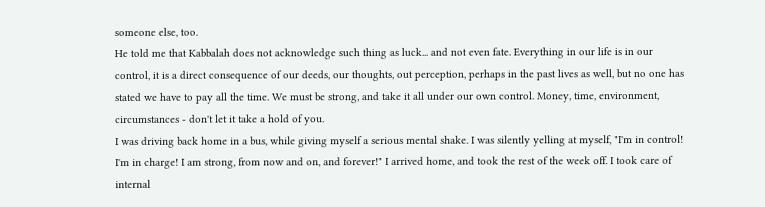someone else, too.
He told me that Kabbalah does not acknowledge such thing as luck... and not even fate. Everything in our life is in our control, it is a direct consequence of our deeds, our thoughts, out perception, perhaps in the past lives as well, but no one has stated we have to pay all the time. We must be strong, and take it all under our own control. Money, time, environment, circumstances - don't let it take a hold of you.
I was driving back home in a bus, while giving myself a serious mental shake. I was silently yelling at myself, "I'm in control! I'm in charge! I am strong, from now and on, and forever!" I arrived home, and took the rest of the week off. I took care of internal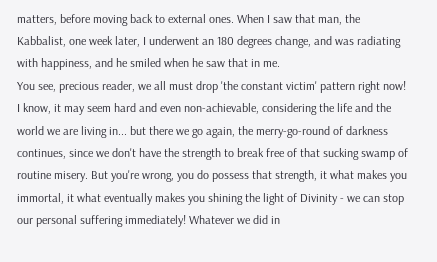matters, before moving back to external ones. When I saw that man, the Kabbalist, one week later, I underwent an 180 degrees change, and was radiating with happiness, and he smiled when he saw that in me.
You see, precious reader, we all must drop 'the constant victim' pattern right now! I know, it may seem hard and even non-achievable, considering the life and the world we are living in... but there we go again, the merry-go-round of darkness continues, since we don't have the strength to break free of that sucking swamp of routine misery. But you're wrong, you do possess that strength, it what makes you immortal, it what eventually makes you shining the light of Divinity - we can stop our personal suffering immediately! Whatever we did in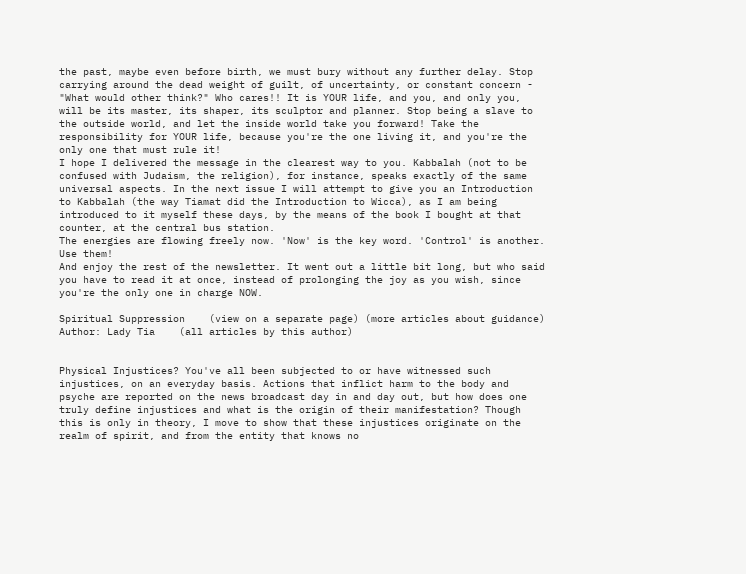the past, maybe even before birth, we must bury without any further delay. Stop carrying around the dead weight of guilt, of uncertainty, or constant concern - "What would other think?" Who cares!! It is YOUR life, and you, and only you, will be its master, its shaper, its sculptor and planner. Stop being a slave to the outside world, and let the inside world take you forward! Take the responsibility for YOUR life, because you're the one living it, and you're the only one that must rule it!
I hope I delivered the message in the clearest way to you. Kabbalah (not to be confused with Judaism, the religion), for instance, speaks exactly of the same universal aspects. In the next issue I will attempt to give you an Introduction to Kabbalah (the way Tiamat did the Introduction to Wicca), as I am being introduced to it myself these days, by the means of the book I bought at that counter, at the central bus station.
The energies are flowing freely now. 'Now' is the key word. 'Control' is another. Use them!
And enjoy the rest of the newsletter. It went out a little bit long, but who said you have to read it at once, instead of prolonging the joy as you wish, since you're the only one in charge NOW.

Spiritual Suppression    (view on a separate page) (more articles about guidance)
Author: Lady Tia    (all articles by this author)


Physical Injustices? You've all been subjected to or have witnessed such injustices, on an everyday basis. Actions that inflict harm to the body and psyche are reported on the news broadcast day in and day out, but how does one truly define injustices and what is the origin of their manifestation? Though this is only in theory, I move to show that these injustices originate on the realm of spirit, and from the entity that knows no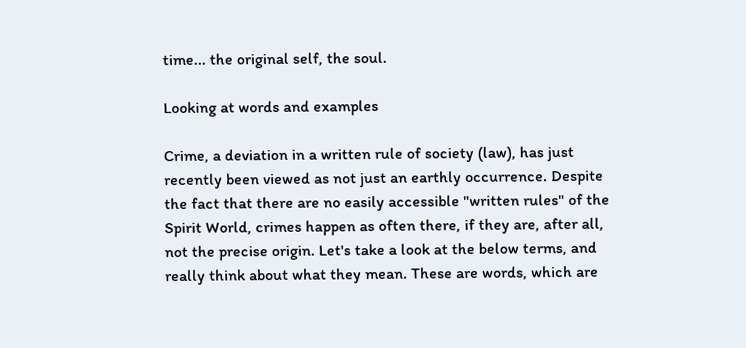time... the original self, the soul.

Looking at words and examples

Crime, a deviation in a written rule of society (law), has just recently been viewed as not just an earthly occurrence. Despite the fact that there are no easily accessible "written rules" of the Spirit World, crimes happen as often there, if they are, after all, not the precise origin. Let's take a look at the below terms, and really think about what they mean. These are words, which are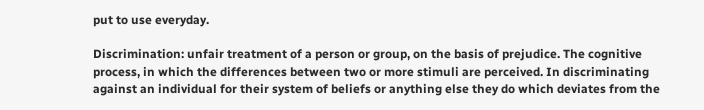put to use everyday.

Discrimination: unfair treatment of a person or group, on the basis of prejudice. The cognitive process, in which the differences between two or more stimuli are perceived. In discriminating against an individual for their system of beliefs or anything else they do which deviates from the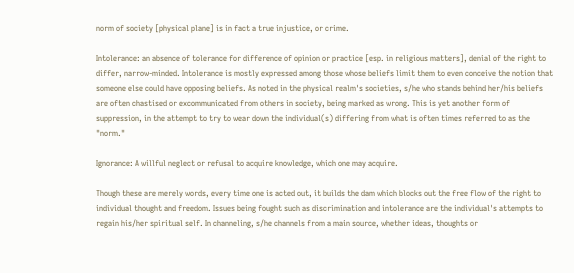norm of society [physical plane] is in fact a true injustice, or crime.

Intolerance: an absence of tolerance for difference of opinion or practice [esp. in religious matters], denial of the right to differ, narrow-minded. Intolerance is mostly expressed among those whose beliefs limit them to even conceive the notion that someone else could have opposing beliefs. As noted in the physical realm's societies, s/he who stands behind her/his beliefs are often chastised or excommunicated from others in society, being marked as wrong. This is yet another form of suppression, in the attempt to try to wear down the individual(s) differing from what is often times referred to as the "norm."

Ignorance: A willful neglect or refusal to acquire knowledge, which one may acquire.

Though these are merely words, every time one is acted out, it builds the dam which blocks out the free flow of the right to individual thought and freedom. Issues being fought such as discrimination and intolerance are the individual's attempts to regain his/her spiritual self. In channeling, s/he channels from a main source, whether ideas, thoughts or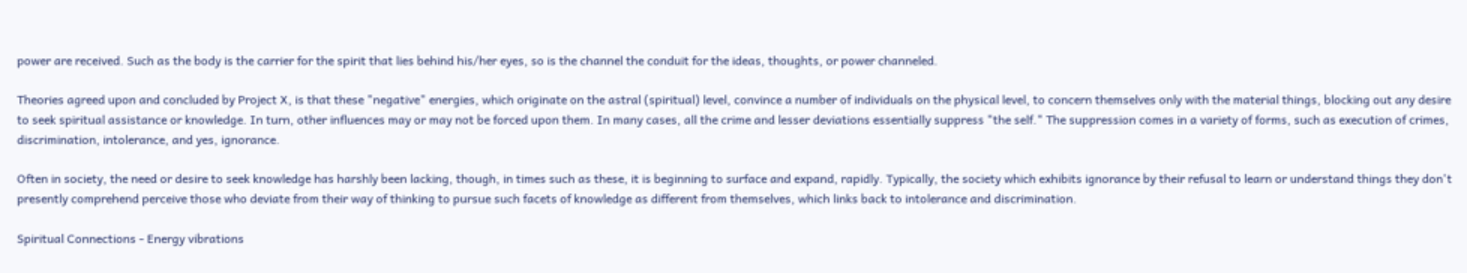power are received. Such as the body is the carrier for the spirit that lies behind his/her eyes, so is the channel the conduit for the ideas, thoughts, or power channeled.

Theories agreed upon and concluded by Project X, is that these "negative" energies, which originate on the astral (spiritual) level, convince a number of individuals on the physical level, to concern themselves only with the material things, blocking out any desire to seek spiritual assistance or knowledge. In turn, other influences may or may not be forced upon them. In many cases, all the crime and lesser deviations essentially suppress "the self." The suppression comes in a variety of forms, such as execution of crimes, discrimination, intolerance, and yes, ignorance.

Often in society, the need or desire to seek knowledge has harshly been lacking, though, in times such as these, it is beginning to surface and expand, rapidly. Typically, the society which exhibits ignorance by their refusal to learn or understand things they don't presently comprehend perceive those who deviate from their way of thinking to pursue such facets of knowledge as different from themselves, which links back to intolerance and discrimination.

Spiritual Connections - Energy vibrations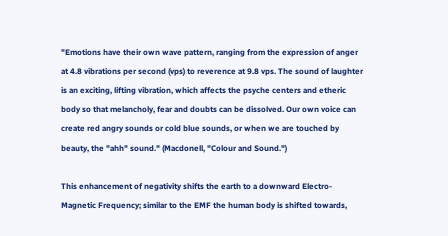"Emotions have their own wave pattern, ranging from the expression of anger at 4.8 vibrations per second (vps) to reverence at 9.8 vps. The sound of laughter is an exciting, lifting vibration, which affects the psyche centers and etheric body so that melancholy, fear and doubts can be dissolved. Our own voice can create red angry sounds or cold blue sounds, or when we are touched by beauty, the "ahh" sound." (Macdonell, "Colour and Sound.")

This enhancement of negativity shifts the earth to a downward Electro-Magnetic Frequency; similar to the EMF the human body is shifted towards,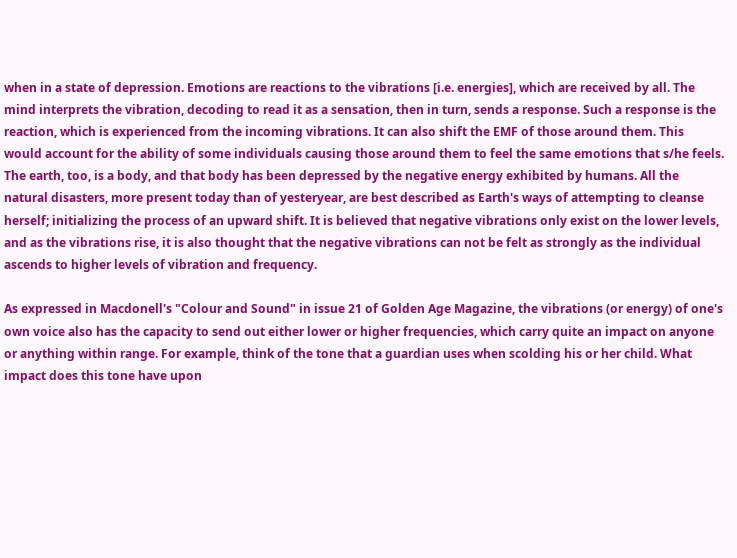when in a state of depression. Emotions are reactions to the vibrations [i.e. energies], which are received by all. The mind interprets the vibration, decoding to read it as a sensation, then in turn, sends a response. Such a response is the reaction, which is experienced from the incoming vibrations. It can also shift the EMF of those around them. This would account for the ability of some individuals causing those around them to feel the same emotions that s/he feels. The earth, too, is a body, and that body has been depressed by the negative energy exhibited by humans. All the natural disasters, more present today than of yesteryear, are best described as Earth's ways of attempting to cleanse herself; initializing the process of an upward shift. It is believed that negative vibrations only exist on the lower levels, and as the vibrations rise, it is also thought that the negative vibrations can not be felt as strongly as the individual ascends to higher levels of vibration and frequency.

As expressed in Macdonell's "Colour and Sound" in issue 21 of Golden Age Magazine, the vibrations (or energy) of one's own voice also has the capacity to send out either lower or higher frequencies, which carry quite an impact on anyone or anything within range. For example, think of the tone that a guardian uses when scolding his or her child. What impact does this tone have upon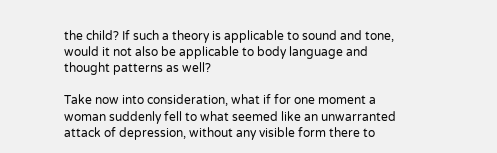the child? If such a theory is applicable to sound and tone, would it not also be applicable to body language and thought patterns as well?

Take now into consideration, what if for one moment a woman suddenly fell to what seemed like an unwarranted attack of depression, without any visible form there to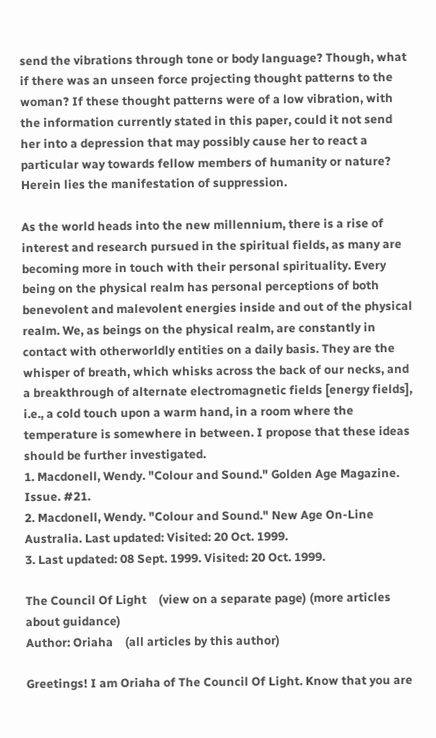send the vibrations through tone or body language? Though, what if there was an unseen force projecting thought patterns to the woman? If these thought patterns were of a low vibration, with the information currently stated in this paper, could it not send her into a depression that may possibly cause her to react a particular way towards fellow members of humanity or nature? Herein lies the manifestation of suppression.

As the world heads into the new millennium, there is a rise of interest and research pursued in the spiritual fields, as many are becoming more in touch with their personal spirituality. Every being on the physical realm has personal perceptions of both benevolent and malevolent energies inside and out of the physical realm. We, as beings on the physical realm, are constantly in contact with otherworldly entities on a daily basis. They are the whisper of breath, which whisks across the back of our necks, and a breakthrough of alternate electromagnetic fields [energy fields], i.e., a cold touch upon a warm hand, in a room where the temperature is somewhere in between. I propose that these ideas should be further investigated.
1. Macdonell, Wendy. "Colour and Sound." Golden Age Magazine. Issue. #21.
2. Macdonell, Wendy. "Colour and Sound." New Age On-Line Australia. Last updated: Visited: 20 Oct. 1999.
3. Last updated: 08 Sept. 1999. Visited: 20 Oct. 1999.

The Council Of Light    (view on a separate page) (more articles about guidance)
Author: Oriaha    (all articles by this author)

Greetings! I am Oriaha of The Council Of Light. Know that you are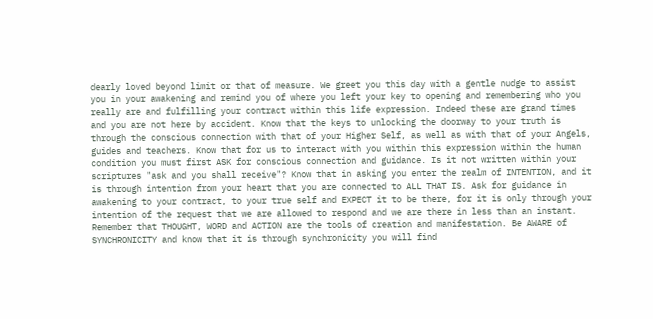dearly loved beyond limit or that of measure. We greet you this day with a gentle nudge to assist you in your awakening and remind you of where you left your key to opening and remembering who you really are and fulfilling your contract within this life expression. Indeed these are grand times and you are not here by accident. Know that the keys to unlocking the doorway to your truth is through the conscious connection with that of your Higher Self, as well as with that of your Angels, guides and teachers. Know that for us to interact with you within this expression within the human condition you must first ASK for conscious connection and guidance. Is it not written within your scriptures "ask and you shall receive"? Know that in asking you enter the realm of INTENTION, and it is through intention from your heart that you are connected to ALL THAT IS. Ask for guidance in awakening to your contract, to your true self and EXPECT it to be there, for it is only through your intention of the request that we are allowed to respond and we are there in less than an instant. Remember that THOUGHT, WORD and ACTION are the tools of creation and manifestation. Be AWARE of SYNCHRONICITY and know that it is through synchronicity you will find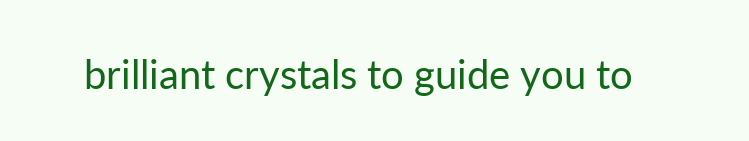brilliant crystals to guide you to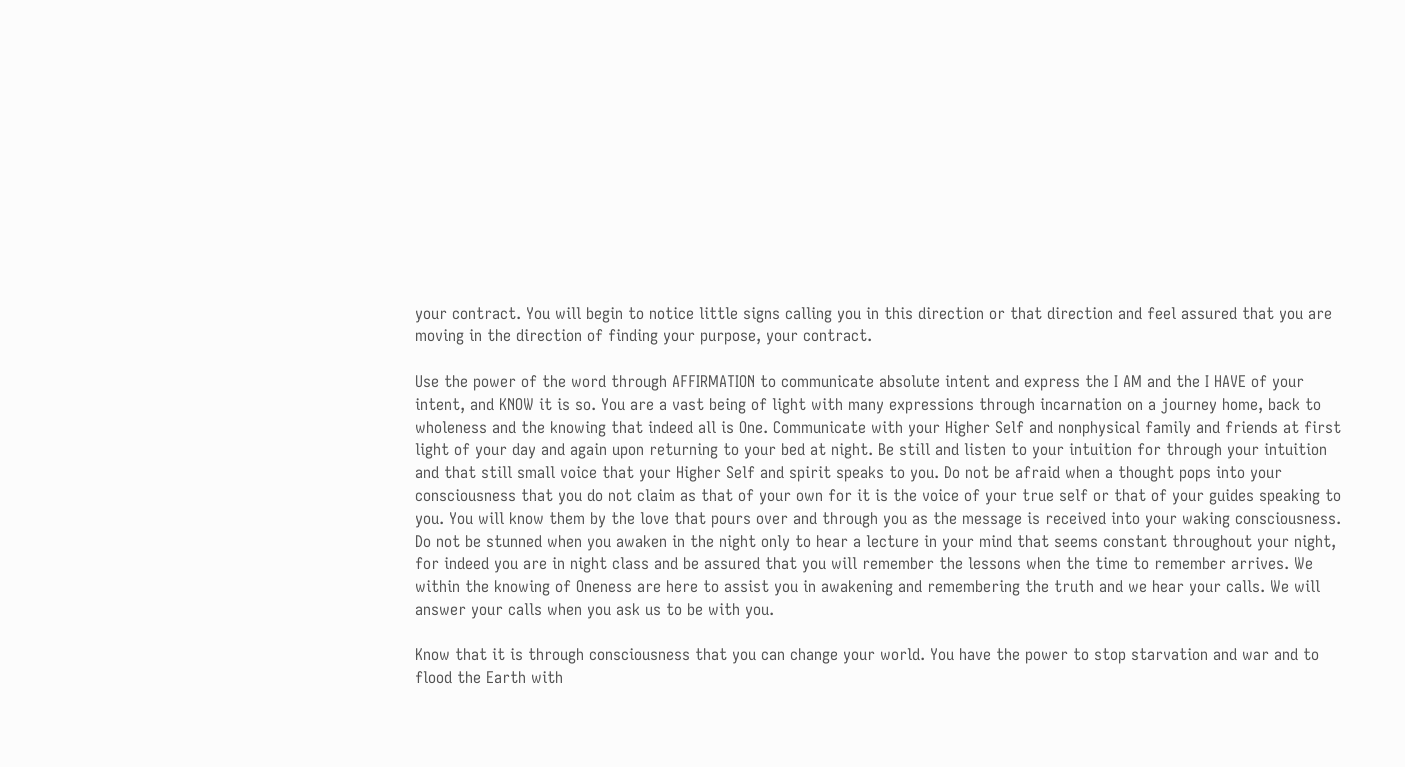your contract. You will begin to notice little signs calling you in this direction or that direction and feel assured that you are moving in the direction of finding your purpose, your contract.

Use the power of the word through AFFIRMATION to communicate absolute intent and express the I AM and the I HAVE of your intent, and KNOW it is so. You are a vast being of light with many expressions through incarnation on a journey home, back to wholeness and the knowing that indeed all is One. Communicate with your Higher Self and nonphysical family and friends at first light of your day and again upon returning to your bed at night. Be still and listen to your intuition for through your intuition and that still small voice that your Higher Self and spirit speaks to you. Do not be afraid when a thought pops into your consciousness that you do not claim as that of your own for it is the voice of your true self or that of your guides speaking to you. You will know them by the love that pours over and through you as the message is received into your waking consciousness. Do not be stunned when you awaken in the night only to hear a lecture in your mind that seems constant throughout your night, for indeed you are in night class and be assured that you will remember the lessons when the time to remember arrives. We within the knowing of Oneness are here to assist you in awakening and remembering the truth and we hear your calls. We will answer your calls when you ask us to be with you.

Know that it is through consciousness that you can change your world. You have the power to stop starvation and war and to flood the Earth with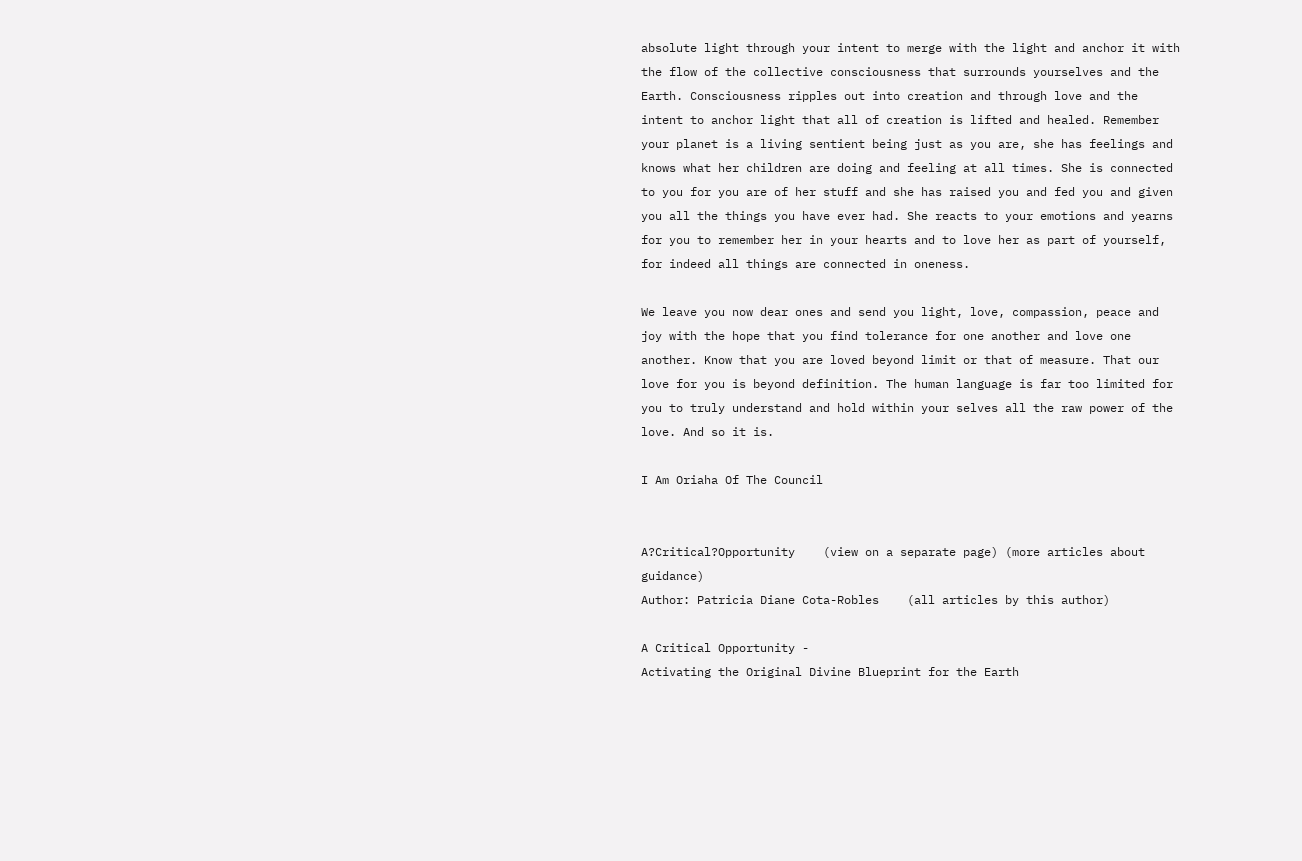absolute light through your intent to merge with the light and anchor it with the flow of the collective consciousness that surrounds yourselves and the Earth. Consciousness ripples out into creation and through love and the intent to anchor light that all of creation is lifted and healed. Remember your planet is a living sentient being just as you are, she has feelings and knows what her children are doing and feeling at all times. She is connected to you for you are of her stuff and she has raised you and fed you and given you all the things you have ever had. She reacts to your emotions and yearns for you to remember her in your hearts and to love her as part of yourself, for indeed all things are connected in oneness.

We leave you now dear ones and send you light, love, compassion, peace and joy with the hope that you find tolerance for one another and love one another. Know that you are loved beyond limit or that of measure. That our love for you is beyond definition. The human language is far too limited for you to truly understand and hold within your selves all the raw power of the love. And so it is.

I Am Oriaha Of The Council


A?Critical?Opportunity    (view on a separate page) (more articles about guidance)
Author: Patricia Diane Cota-Robles    (all articles by this author)

A Critical Opportunity -
Activating the Original Divine Blueprint for the Earth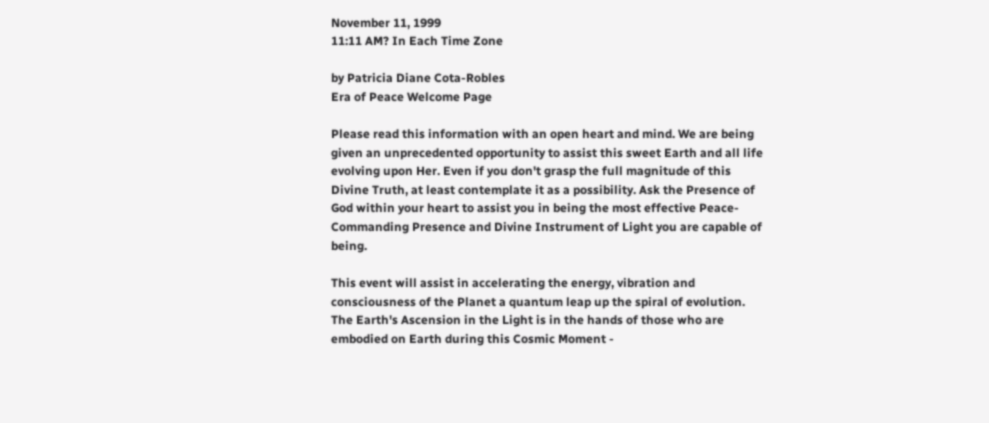November 11, 1999
11:11 AM? In Each Time Zone

by Patricia Diane Cota-Robles
Era of Peace Welcome Page

Please read this information with an open heart and mind. We are being given an unprecedented opportunity to assist this sweet Earth and all life evolving upon Her. Even if you don't grasp the full magnitude of this Divine Truth, at least contemplate it as a possibility. Ask the Presence of God within your heart to assist you in being the most effective Peace-Commanding Presence and Divine Instrument of Light you are capable of being.

This event will assist in accelerating the energy, vibration and consciousness of the Planet a quantum leap up the spiral of evolution. The Earth's Ascension in the Light is in the hands of those who are embodied on Earth during this Cosmic Moment -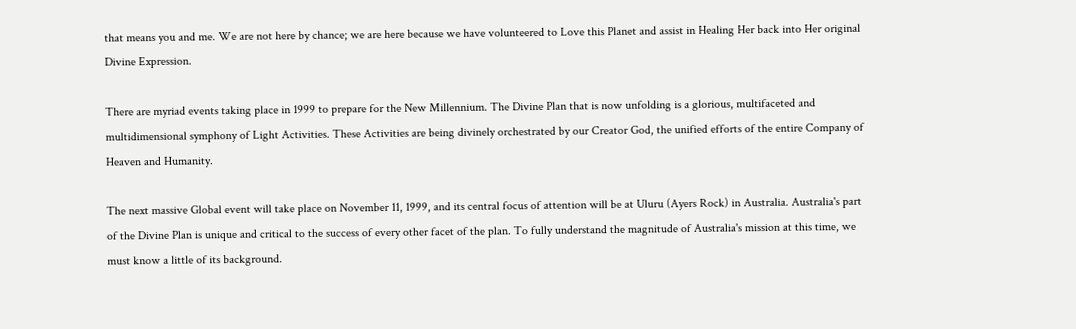that means you and me. We are not here by chance; we are here because we have volunteered to Love this Planet and assist in Healing Her back into Her original Divine Expression.

There are myriad events taking place in 1999 to prepare for the New Millennium. The Divine Plan that is now unfolding is a glorious, multifaceted and multidimensional symphony of Light Activities. These Activities are being divinely orchestrated by our Creator God, the unified efforts of the entire Company of Heaven and Humanity.

The next massive Global event will take place on November 11, 1999, and its central focus of attention will be at Uluru (Ayers Rock) in Australia. Australia's part of the Divine Plan is unique and critical to the success of every other facet of the plan. To fully understand the magnitude of Australia's mission at this time, we must know a little of its background.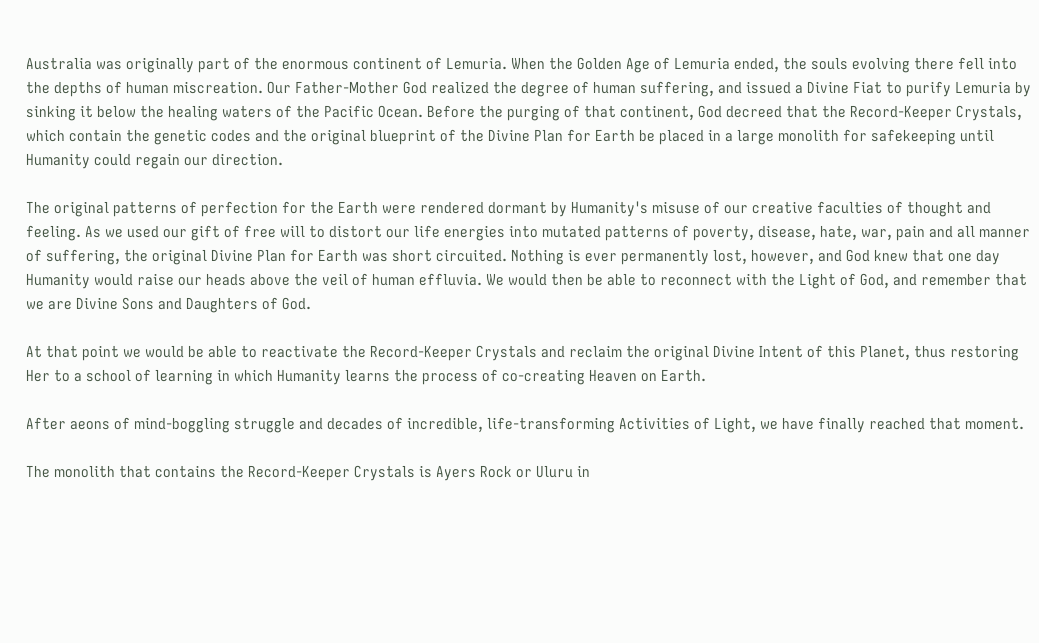Australia was originally part of the enormous continent of Lemuria. When the Golden Age of Lemuria ended, the souls evolving there fell into the depths of human miscreation. Our Father-Mother God realized the degree of human suffering, and issued a Divine Fiat to purify Lemuria by sinking it below the healing waters of the Pacific Ocean. Before the purging of that continent, God decreed that the Record-Keeper Crystals, which contain the genetic codes and the original blueprint of the Divine Plan for Earth be placed in a large monolith for safekeeping until Humanity could regain our direction.

The original patterns of perfection for the Earth were rendered dormant by Humanity's misuse of our creative faculties of thought and feeling. As we used our gift of free will to distort our life energies into mutated patterns of poverty, disease, hate, war, pain and all manner of suffering, the original Divine Plan for Earth was short circuited. Nothing is ever permanently lost, however, and God knew that one day Humanity would raise our heads above the veil of human effluvia. We would then be able to reconnect with the Light of God, and remember that we are Divine Sons and Daughters of God.

At that point we would be able to reactivate the Record-Keeper Crystals and reclaim the original Divine Intent of this Planet, thus restoring Her to a school of learning in which Humanity learns the process of co-creating Heaven on Earth.

After aeons of mind-boggling struggle and decades of incredible, life-transforming Activities of Light, we have finally reached that moment.

The monolith that contains the Record-Keeper Crystals is Ayers Rock or Uluru in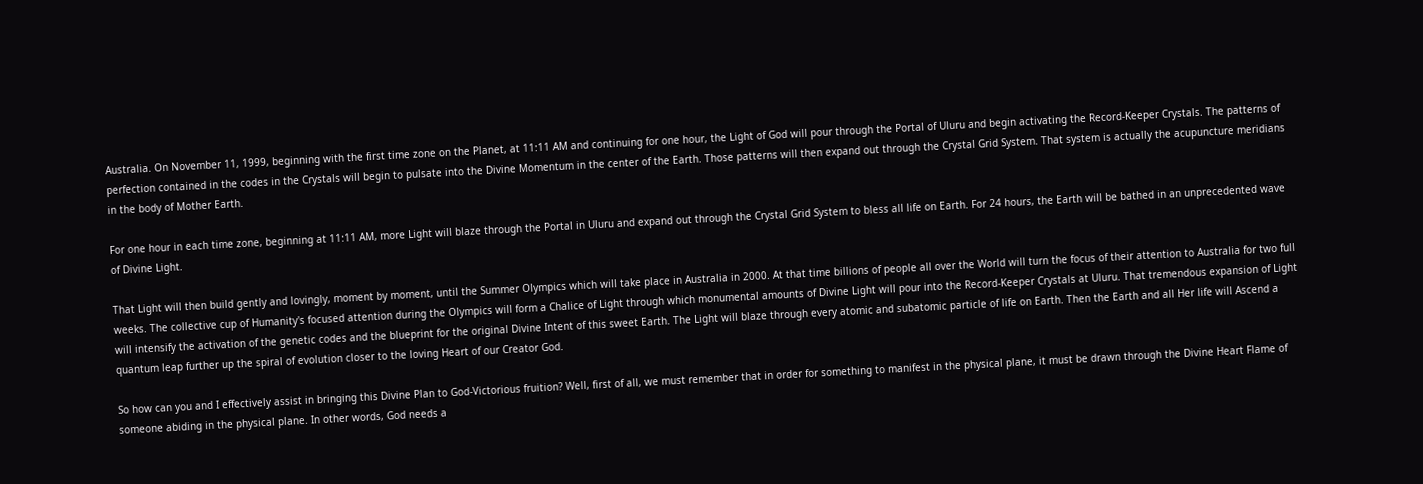Australia. On November 11, 1999, beginning with the first time zone on the Planet, at 11:11 AM and continuing for one hour, the Light of God will pour through the Portal of Uluru and begin activating the Record-Keeper Crystals. The patterns of perfection contained in the codes in the Crystals will begin to pulsate into the Divine Momentum in the center of the Earth. Those patterns will then expand out through the Crystal Grid System. That system is actually the acupuncture meridians in the body of Mother Earth.

For one hour in each time zone, beginning at 11:11 AM, more Light will blaze through the Portal in Uluru and expand out through the Crystal Grid System to bless all life on Earth. For 24 hours, the Earth will be bathed in an unprecedented wave of Divine Light.

That Light will then build gently and lovingly, moment by moment, until the Summer Olympics which will take place in Australia in 2000. At that time billions of people all over the World will turn the focus of their attention to Australia for two full weeks. The collective cup of Humanity's focused attention during the Olympics will form a Chalice of Light through which monumental amounts of Divine Light will pour into the Record-Keeper Crystals at Uluru. That tremendous expansion of Light will intensify the activation of the genetic codes and the blueprint for the original Divine Intent of this sweet Earth. The Light will blaze through every atomic and subatomic particle of life on Earth. Then the Earth and all Her life will Ascend a quantum leap further up the spiral of evolution closer to the loving Heart of our Creator God.

So how can you and I effectively assist in bringing this Divine Plan to God-Victorious fruition? Well, first of all, we must remember that in order for something to manifest in the physical plane, it must be drawn through the Divine Heart Flame of someone abiding in the physical plane. In other words, God needs a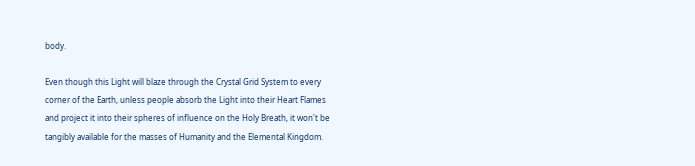body.

Even though this Light will blaze through the Crystal Grid System to every corner of the Earth, unless people absorb the Light into their Heart Flames and project it into their spheres of influence on the Holy Breath, it won't be tangibly available for the masses of Humanity and the Elemental Kingdom.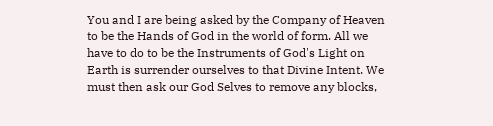You and I are being asked by the Company of Heaven to be the Hands of God in the world of form. All we have to do to be the Instruments of God's Light on Earth is surrender ourselves to that Divine Intent. We must then ask our God Selves to remove any blocks,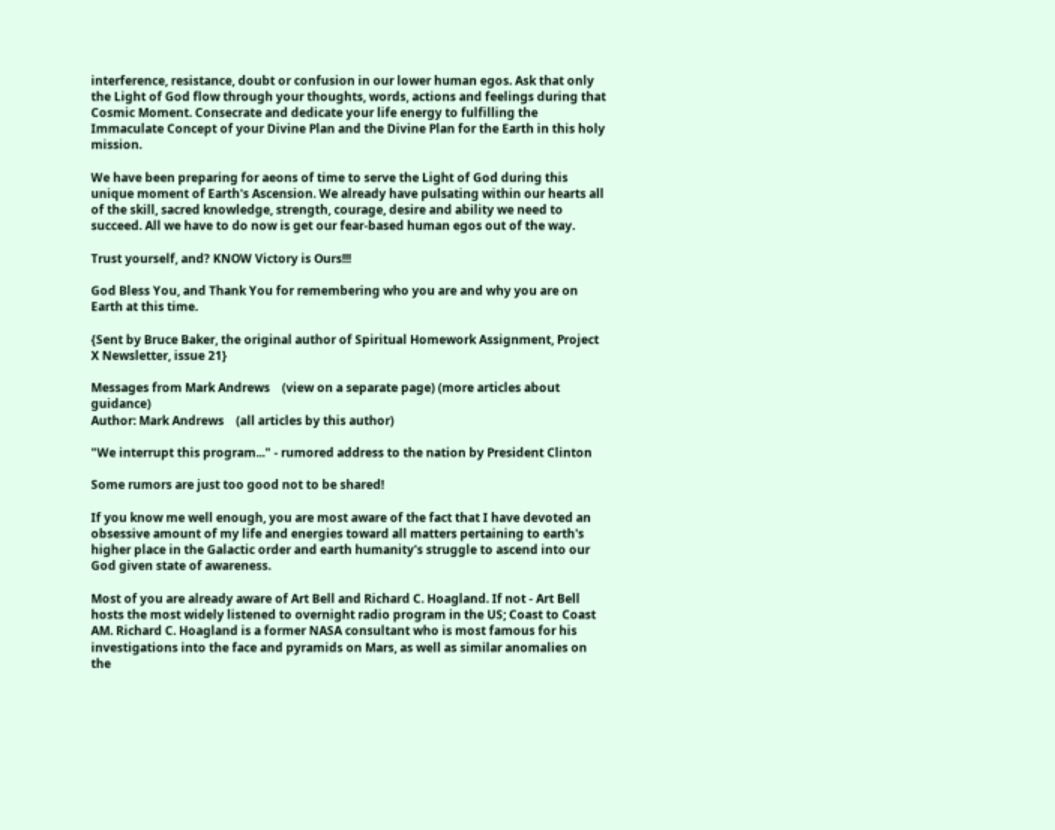interference, resistance, doubt or confusion in our lower human egos. Ask that only the Light of God flow through your thoughts, words, actions and feelings during that Cosmic Moment. Consecrate and dedicate your life energy to fulfilling the Immaculate Concept of your Divine Plan and the Divine Plan for the Earth in this holy mission.

We have been preparing for aeons of time to serve the Light of God during this unique moment of Earth's Ascension. We already have pulsating within our hearts all of the skill, sacred knowledge, strength, courage, desire and ability we need to succeed. All we have to do now is get our fear-based human egos out of the way.

Trust yourself, and? KNOW Victory is Ours!!!

God Bless You, and Thank You for remembering who you are and why you are on Earth at this time.

{Sent by Bruce Baker, the original author of Spiritual Homework Assignment, Project X Newsletter, issue 21}

Messages from Mark Andrews    (view on a separate page) (more articles about guidance)
Author: Mark Andrews    (all articles by this author)

"We interrupt this program..." - rumored address to the nation by President Clinton

Some rumors are just too good not to be shared!

If you know me well enough, you are most aware of the fact that I have devoted an obsessive amount of my life and energies toward all matters pertaining to earth's higher place in the Galactic order and earth humanity's struggle to ascend into our God given state of awareness.

Most of you are already aware of Art Bell and Richard C. Hoagland. If not - Art Bell hosts the most widely listened to overnight radio program in the US; Coast to Coast AM. Richard C. Hoagland is a former NASA consultant who is most famous for his investigations into the face and pyramids on Mars, as well as similar anomalies on the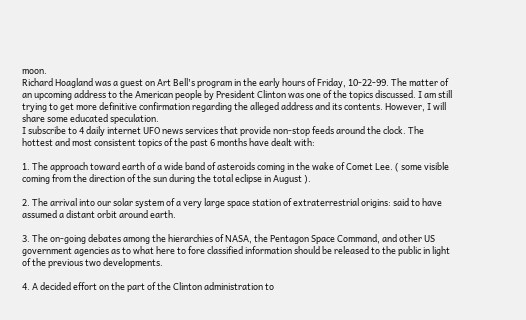moon.
Richard Hoagland was a guest on Art Bell's program in the early hours of Friday, 10-22-99. The matter of an upcoming address to the American people by President Clinton was one of the topics discussed. I am still trying to get more definitive confirmation regarding the alleged address and its contents. However, I will share some educated speculation.
I subscribe to 4 daily internet UFO news services that provide non-stop feeds around the clock. The hottest and most consistent topics of the past 6 months have dealt with:

1. The approach toward earth of a wide band of asteroids coming in the wake of Comet Lee. ( some visible coming from the direction of the sun during the total eclipse in August ).

2. The arrival into our solar system of a very large space station of extraterrestrial origins: said to have assumed a distant orbit around earth.

3. The on-going debates among the hierarchies of NASA, the Pentagon Space Command, and other US government agencies as to what here to fore classified information should be released to the public in light of the previous two developments.

4. A decided effort on the part of the Clinton administration to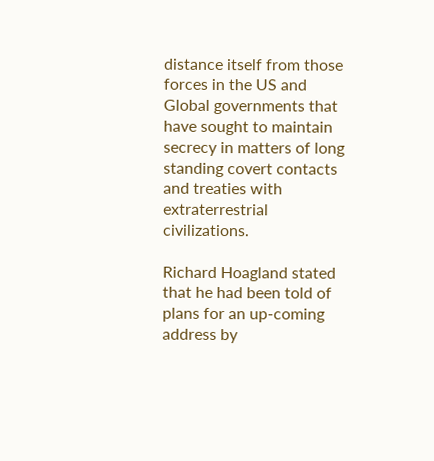distance itself from those forces in the US and Global governments that have sought to maintain secrecy in matters of long standing covert contacts and treaties with extraterrestrial civilizations.

Richard Hoagland stated that he had been told of plans for an up-coming address by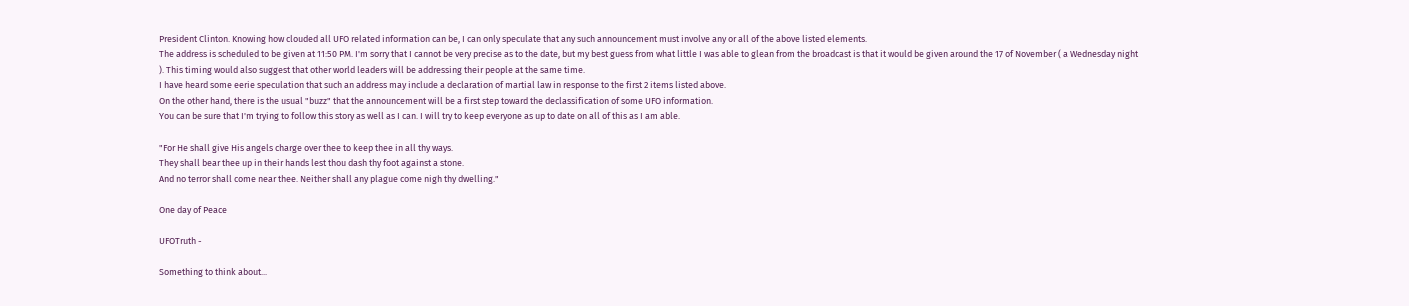President Clinton. Knowing how clouded all UFO related information can be, I can only speculate that any such announcement must involve any or all of the above listed elements.
The address is scheduled to be given at 11:50 PM. I'm sorry that I cannot be very precise as to the date, but my best guess from what little I was able to glean from the broadcast is that it would be given around the 17 of November ( a Wednesday night ). This timing would also suggest that other world leaders will be addressing their people at the same time.
I have heard some eerie speculation that such an address may include a declaration of martial law in response to the first 2 items listed above.
On the other hand, there is the usual "buzz" that the announcement will be a first step toward the declassification of some UFO information.
You can be sure that I'm trying to follow this story as well as I can. I will try to keep everyone as up to date on all of this as I am able.

"For He shall give His angels charge over thee to keep thee in all thy ways.
They shall bear thee up in their hands lest thou dash thy foot against a stone.
And no terror shall come near thee. Neither shall any plague come nigh thy dwelling."

One day of Peace

UFOTruth -

Something to think about...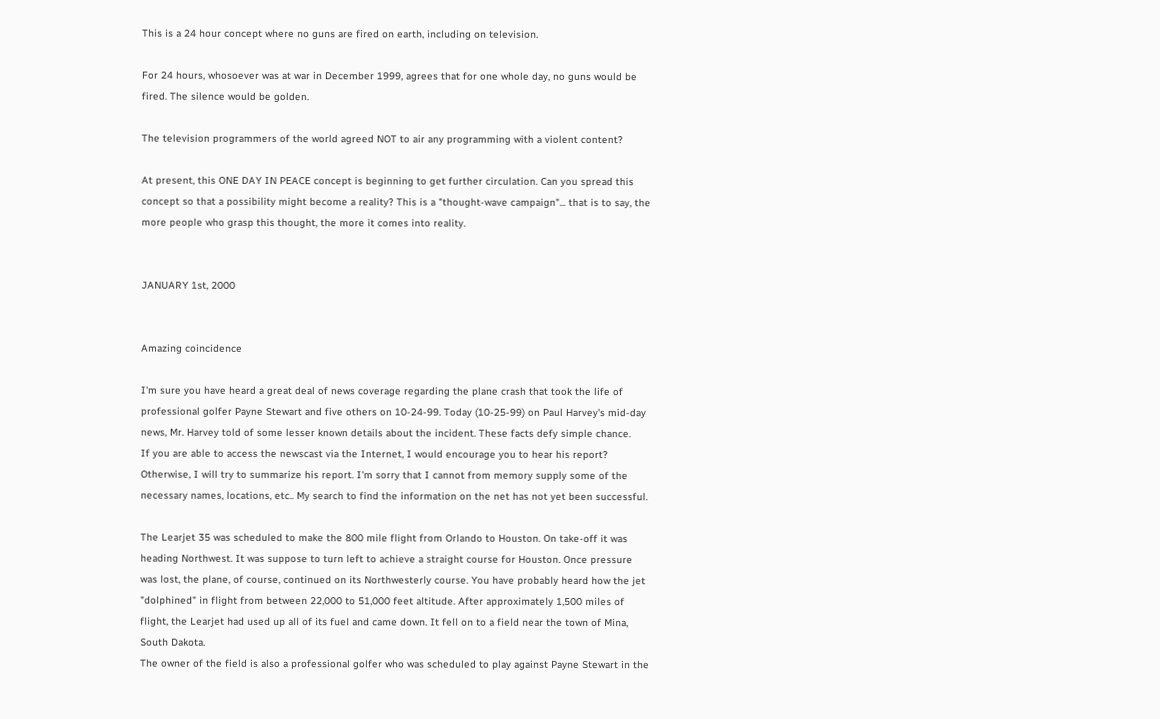This is a 24 hour concept where no guns are fired on earth, including on television.

For 24 hours, whosoever was at war in December 1999, agrees that for one whole day, no guns would be fired. The silence would be golden.

The television programmers of the world agreed NOT to air any programming with a violent content?

At present, this ONE DAY IN PEACE concept is beginning to get further circulation. Can you spread this concept so that a possibility might become a reality? This is a "thought-wave campaign"... that is to say, the more people who grasp this thought, the more it comes into reality.


JANUARY 1st, 2000


Amazing coincidence

I'm sure you have heard a great deal of news coverage regarding the plane crash that took the life of professional golfer Payne Stewart and five others on 10-24-99. Today (10-25-99) on Paul Harvey's mid-day news, Mr. Harvey told of some lesser known details about the incident. These facts defy simple chance.
If you are able to access the newscast via the Internet, I would encourage you to hear his report? Otherwise, I will try to summarize his report. I'm sorry that I cannot from memory supply some of the necessary names, locations, etc.. My search to find the information on the net has not yet been successful.

The Learjet 35 was scheduled to make the 800 mile flight from Orlando to Houston. On take-off it was heading Northwest. It was suppose to turn left to achieve a straight course for Houston. Once pressure was lost, the plane, of course, continued on its Northwesterly course. You have probably heard how the jet "dolphined" in flight from between 22,000 to 51,000 feet altitude. After approximately 1,500 miles of flight, the Learjet had used up all of its fuel and came down. It fell on to a field near the town of Mina, South Dakota.
The owner of the field is also a professional golfer who was scheduled to play against Payne Stewart in the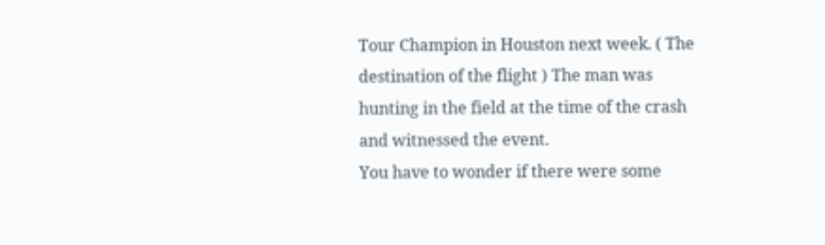Tour Champion in Houston next week. ( The destination of the flight ) The man was hunting in the field at the time of the crash and witnessed the event.
You have to wonder if there were some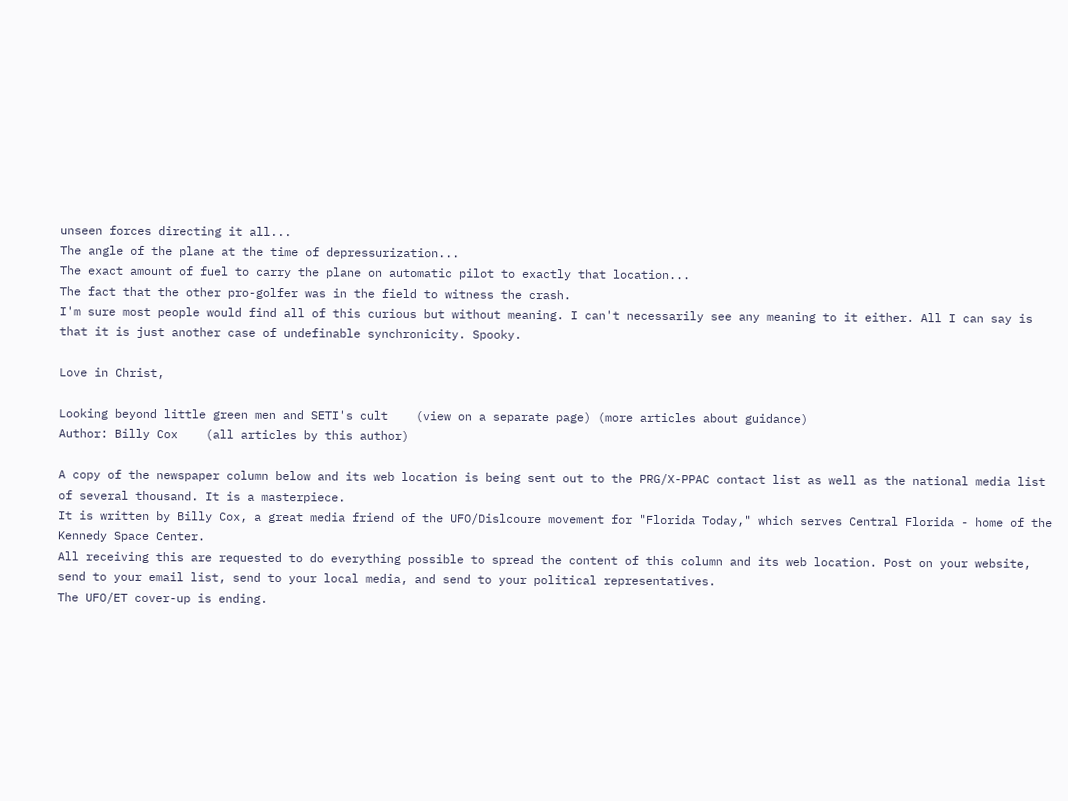unseen forces directing it all...
The angle of the plane at the time of depressurization...
The exact amount of fuel to carry the plane on automatic pilot to exactly that location...
The fact that the other pro-golfer was in the field to witness the crash.
I'm sure most people would find all of this curious but without meaning. I can't necessarily see any meaning to it either. All I can say is that it is just another case of undefinable synchronicity. Spooky.

Love in Christ,

Looking beyond little green men and SETI's cult    (view on a separate page) (more articles about guidance)
Author: Billy Cox    (all articles by this author)

A copy of the newspaper column below and its web location is being sent out to the PRG/X-PPAC contact list as well as the national media list of several thousand. It is a masterpiece.
It is written by Billy Cox, a great media friend of the UFO/Dislcoure movement for "Florida Today," which serves Central Florida - home of the Kennedy Space Center.
All receiving this are requested to do everything possible to spread the content of this column and its web location. Post on your website, send to your email list, send to your local media, and send to your political representatives.
The UFO/ET cover-up is ending.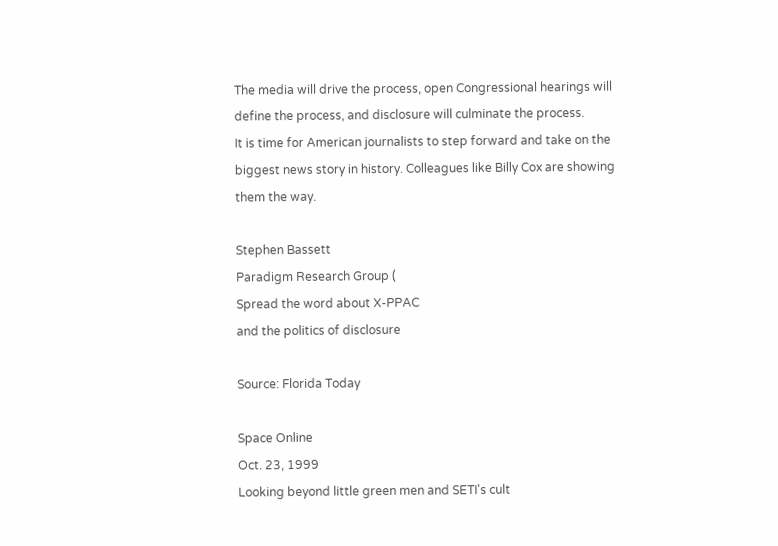The media will drive the process, open Congressional hearings will define the process, and disclosure will culminate the process.
It is time for American journalists to step forward and take on the biggest news story in history. Colleagues like Billy Cox are showing them the way.

Stephen Bassett
Paradigm Research Group (
Spread the word about X-PPAC
and the politics of disclosure

Source: Florida Today

Space Online
Oct. 23, 1999
Looking beyond little green men and SETI's cult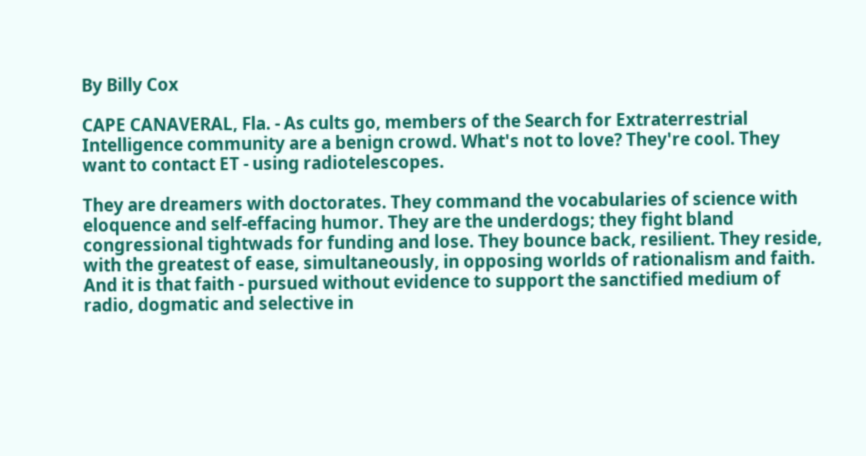By Billy Cox

CAPE CANAVERAL, Fla. - As cults go, members of the Search for Extraterrestrial Intelligence community are a benign crowd. What's not to love? They're cool. They want to contact ET - using radiotelescopes.

They are dreamers with doctorates. They command the vocabularies of science with eloquence and self-effacing humor. They are the underdogs; they fight bland congressional tightwads for funding and lose. They bounce back, resilient. They reside, with the greatest of ease, simultaneously, in opposing worlds of rationalism and faith. And it is that faith - pursued without evidence to support the sanctified medium of radio, dogmatic and selective in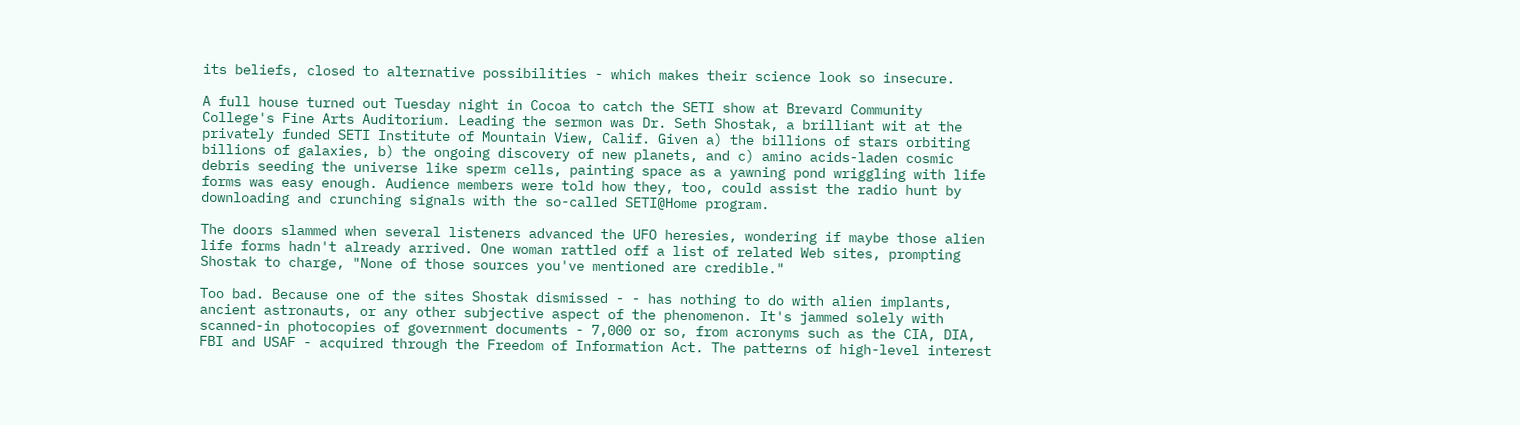its beliefs, closed to alternative possibilities - which makes their science look so insecure.

A full house turned out Tuesday night in Cocoa to catch the SETI show at Brevard Community College's Fine Arts Auditorium. Leading the sermon was Dr. Seth Shostak, a brilliant wit at the privately funded SETI Institute of Mountain View, Calif. Given a) the billions of stars orbiting billions of galaxies, b) the ongoing discovery of new planets, and c) amino acids-laden cosmic debris seeding the universe like sperm cells, painting space as a yawning pond wriggling with life forms was easy enough. Audience members were told how they, too, could assist the radio hunt by downloading and crunching signals with the so-called SETI@Home program.

The doors slammed when several listeners advanced the UFO heresies, wondering if maybe those alien life forms hadn't already arrived. One woman rattled off a list of related Web sites, prompting Shostak to charge, "None of those sources you've mentioned are credible."

Too bad. Because one of the sites Shostak dismissed - - has nothing to do with alien implants, ancient astronauts, or any other subjective aspect of the phenomenon. It's jammed solely with scanned-in photocopies of government documents - 7,000 or so, from acronyms such as the CIA, DIA, FBI and USAF - acquired through the Freedom of Information Act. The patterns of high-level interest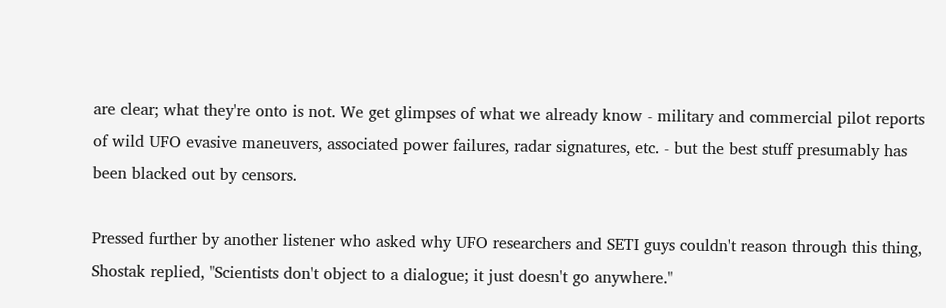are clear; what they're onto is not. We get glimpses of what we already know - military and commercial pilot reports of wild UFO evasive maneuvers, associated power failures, radar signatures, etc. - but the best stuff presumably has been blacked out by censors.

Pressed further by another listener who asked why UFO researchers and SETI guys couldn't reason through this thing, Shostak replied, "Scientists don't object to a dialogue; it just doesn't go anywhere."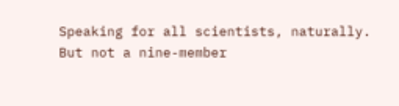Speaking for all scientists, naturally. But not a nine-member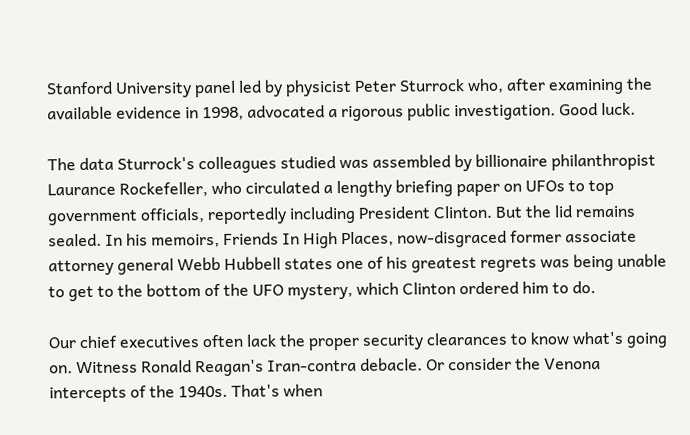Stanford University panel led by physicist Peter Sturrock who, after examining the available evidence in 1998, advocated a rigorous public investigation. Good luck.

The data Sturrock's colleagues studied was assembled by billionaire philanthropist Laurance Rockefeller, who circulated a lengthy briefing paper on UFOs to top government officials, reportedly including President Clinton. But the lid remains sealed. In his memoirs, Friends In High Places, now-disgraced former associate attorney general Webb Hubbell states one of his greatest regrets was being unable to get to the bottom of the UFO mystery, which Clinton ordered him to do.

Our chief executives often lack the proper security clearances to know what's going on. Witness Ronald Reagan's Iran-contra debacle. Or consider the Venona intercepts of the 1940s. That's when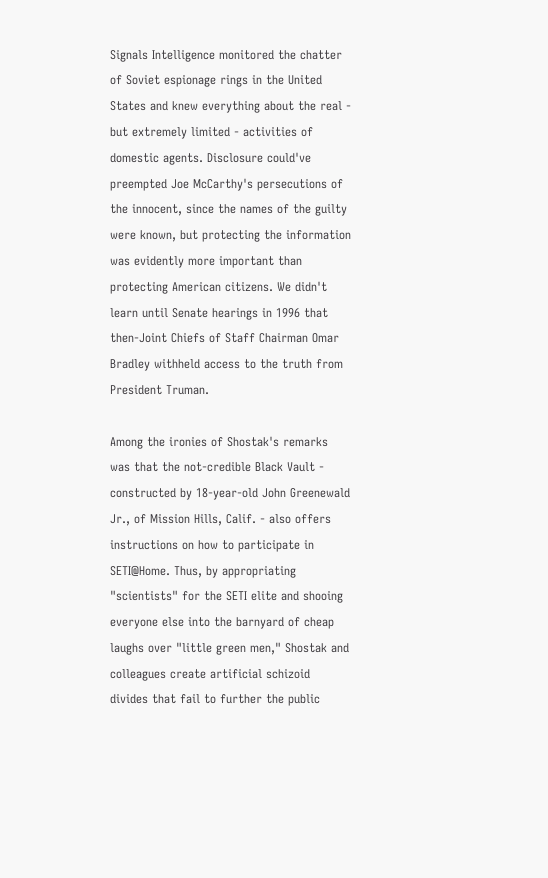Signals Intelligence monitored the chatter of Soviet espionage rings in the United States and knew everything about the real - but extremely limited - activities of domestic agents. Disclosure could've preempted Joe McCarthy's persecutions of the innocent, since the names of the guilty were known, but protecting the information was evidently more important than protecting American citizens. We didn't learn until Senate hearings in 1996 that then-Joint Chiefs of Staff Chairman Omar Bradley withheld access to the truth from President Truman.

Among the ironies of Shostak's remarks was that the not-credible Black Vault - constructed by 18-year-old John Greenewald Jr., of Mission Hills, Calif. - also offers instructions on how to participate in SETI@Home. Thus, by appropriating "scientists" for the SETI elite and shooing everyone else into the barnyard of cheap laughs over "little green men," Shostak and colleagues create artificial schizoid divides that fail to further the public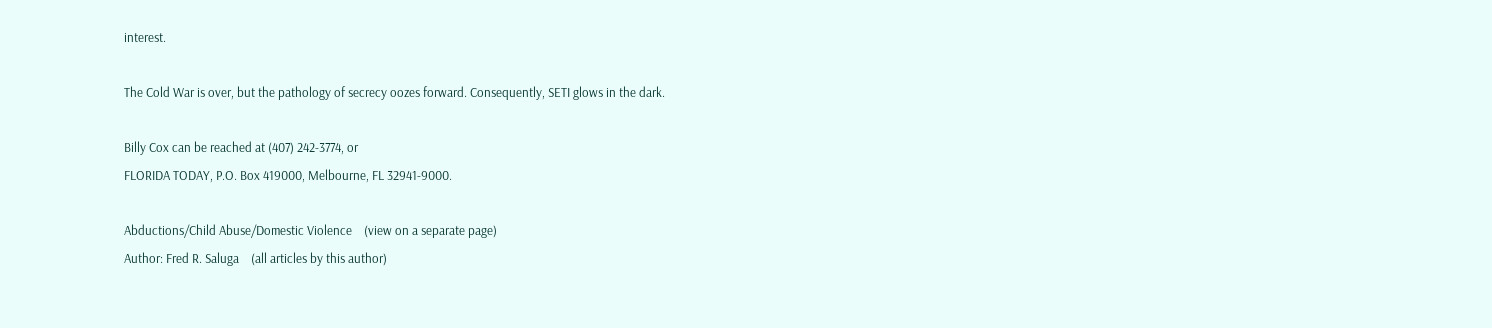interest.

The Cold War is over, but the pathology of secrecy oozes forward. Consequently, SETI glows in the dark.

Billy Cox can be reached at (407) 242-3774, or
FLORIDA TODAY, P.O. Box 419000, Melbourne, FL 32941-9000.

Abductions/Child Abuse/Domestic Violence    (view on a separate page)
Author: Fred R. Saluga    (all articles by this author)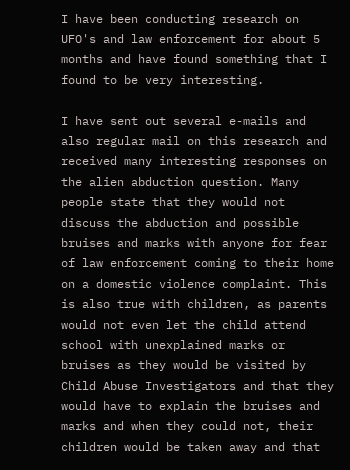I have been conducting research on UFO's and law enforcement for about 5 months and have found something that I found to be very interesting.

I have sent out several e-mails and also regular mail on this research and received many interesting responses on the alien abduction question. Many people state that they would not discuss the abduction and possible bruises and marks with anyone for fear of law enforcement coming to their home on a domestic violence complaint. This is also true with children, as parents would not even let the child attend school with unexplained marks or bruises as they would be visited by Child Abuse Investigators and that they would have to explain the bruises and marks and when they could not, their children would be taken away and that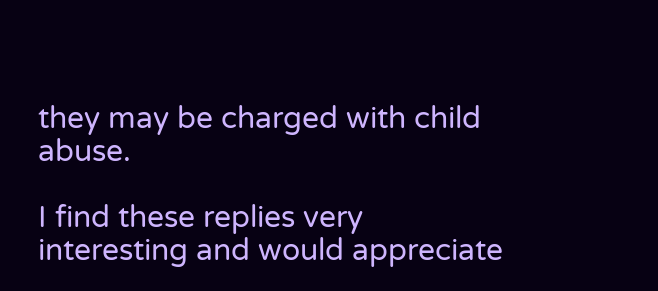they may be charged with child abuse.

I find these replies very interesting and would appreciate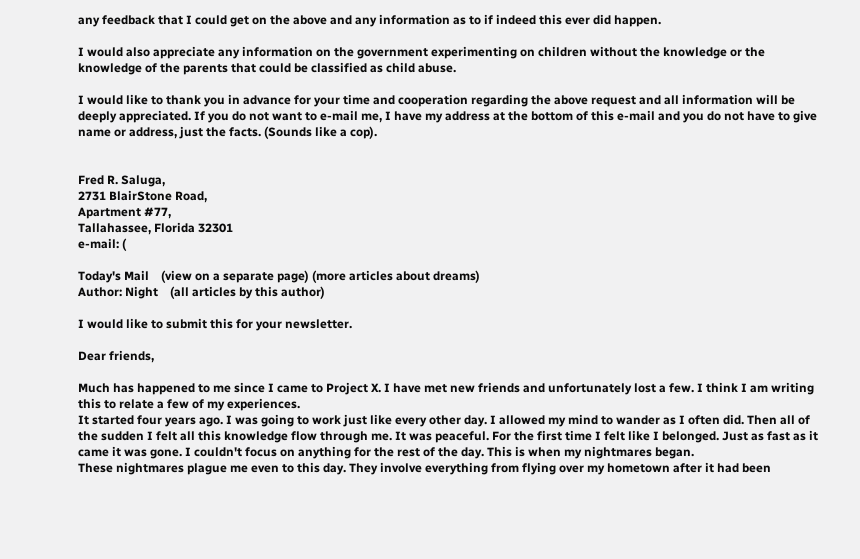any feedback that I could get on the above and any information as to if indeed this ever did happen.

I would also appreciate any information on the government experimenting on children without the knowledge or the knowledge of the parents that could be classified as child abuse.

I would like to thank you in advance for your time and cooperation regarding the above request and all information will be deeply appreciated. If you do not want to e-mail me, I have my address at the bottom of this e-mail and you do not have to give name or address, just the facts. (Sounds like a cop).


Fred R. Saluga,
2731 BlairStone Road,
Apartment #77,
Tallahassee, Florida 32301
e-mail: (

Today's Mail    (view on a separate page) (more articles about dreams)
Author: Night    (all articles by this author)

I would like to submit this for your newsletter.

Dear friends,

Much has happened to me since I came to Project X. I have met new friends and unfortunately lost a few. I think I am writing this to relate a few of my experiences.
It started four years ago. I was going to work just like every other day. I allowed my mind to wander as I often did. Then all of the sudden I felt all this knowledge flow through me. It was peaceful. For the first time I felt like I belonged. Just as fast as it came it was gone. I couldn't focus on anything for the rest of the day. This is when my nightmares began.
These nightmares plague me even to this day. They involve everything from flying over my hometown after it had been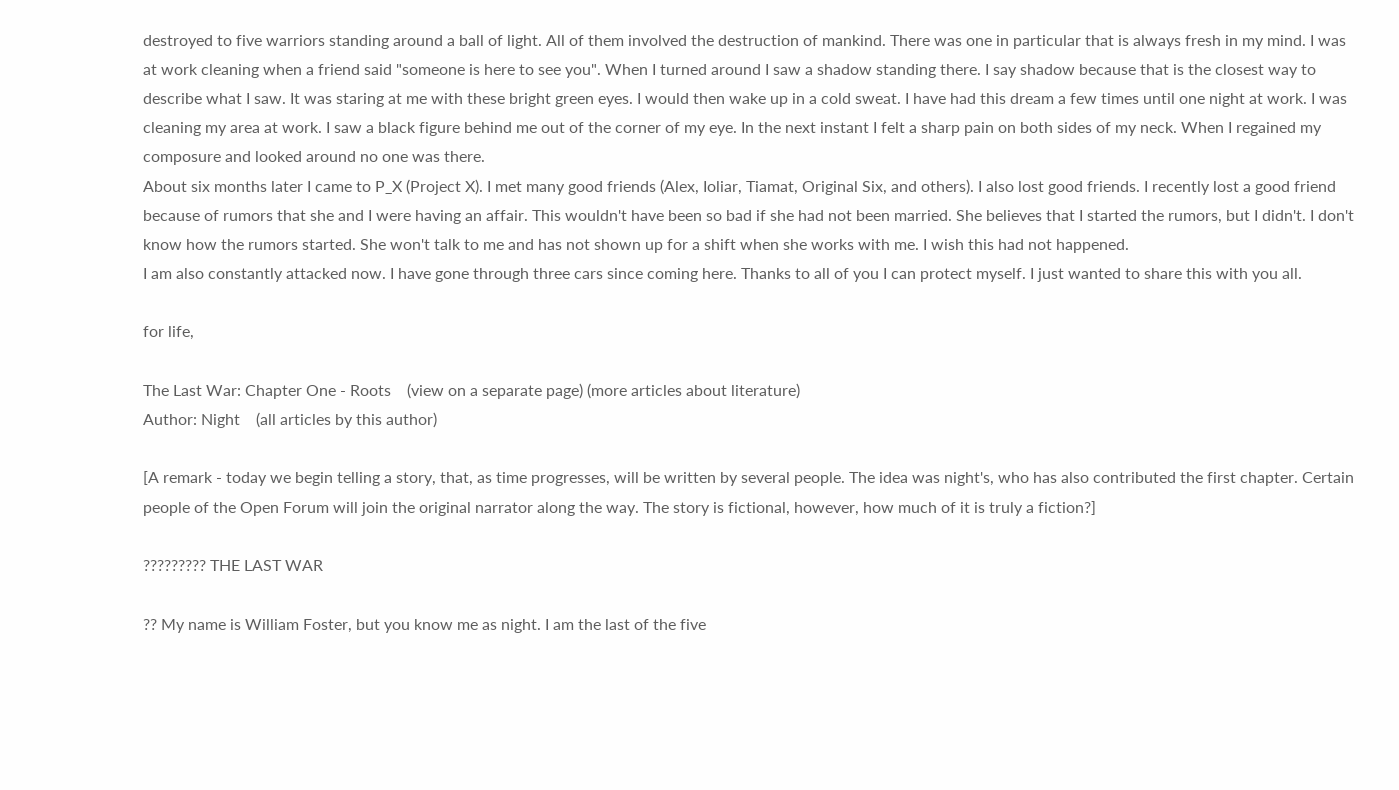destroyed to five warriors standing around a ball of light. All of them involved the destruction of mankind. There was one in particular that is always fresh in my mind. I was at work cleaning when a friend said "someone is here to see you". When I turned around I saw a shadow standing there. I say shadow because that is the closest way to describe what I saw. It was staring at me with these bright green eyes. I would then wake up in a cold sweat. I have had this dream a few times until one night at work. I was cleaning my area at work. I saw a black figure behind me out of the corner of my eye. In the next instant I felt a sharp pain on both sides of my neck. When I regained my composure and looked around no one was there.
About six months later I came to P_X (Project X). I met many good friends (Alex, Ioliar, Tiamat, Original Six, and others). I also lost good friends. I recently lost a good friend because of rumors that she and I were having an affair. This wouldn't have been so bad if she had not been married. She believes that I started the rumors, but I didn't. I don't know how the rumors started. She won't talk to me and has not shown up for a shift when she works with me. I wish this had not happened.
I am also constantly attacked now. I have gone through three cars since coming here. Thanks to all of you I can protect myself. I just wanted to share this with you all.

for life,

The Last War: Chapter One - Roots    (view on a separate page) (more articles about literature)
Author: Night    (all articles by this author)

[A remark - today we begin telling a story, that, as time progresses, will be written by several people. The idea was night's, who has also contributed the first chapter. Certain people of the Open Forum will join the original narrator along the way. The story is fictional, however, how much of it is truly a fiction?]

????????? THE LAST WAR

?? My name is William Foster, but you know me as night. I am the last of the five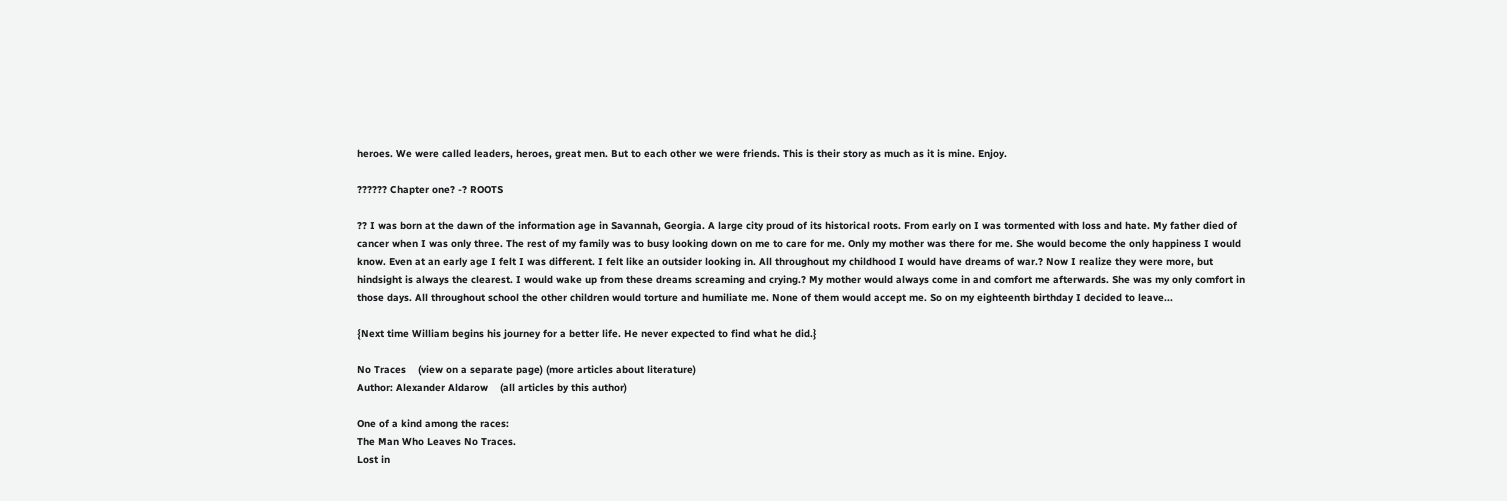heroes. We were called leaders, heroes, great men. But to each other we were friends. This is their story as much as it is mine. Enjoy.

?????? Chapter one? -? ROOTS

?? I was born at the dawn of the information age in Savannah, Georgia. A large city proud of its historical roots. From early on I was tormented with loss and hate. My father died of cancer when I was only three. The rest of my family was to busy looking down on me to care for me. Only my mother was there for me. She would become the only happiness I would know. Even at an early age I felt I was different. I felt like an outsider looking in. All throughout my childhood I would have dreams of war.? Now I realize they were more, but hindsight is always the clearest. I would wake up from these dreams screaming and crying.? My mother would always come in and comfort me afterwards. She was my only comfort in those days. All throughout school the other children would torture and humiliate me. None of them would accept me. So on my eighteenth birthday I decided to leave...

{Next time William begins his journey for a better life. He never expected to find what he did.}

No Traces    (view on a separate page) (more articles about literature)
Author: Alexander Aldarow    (all articles by this author)

One of a kind among the races:
The Man Who Leaves No Traces.
Lost in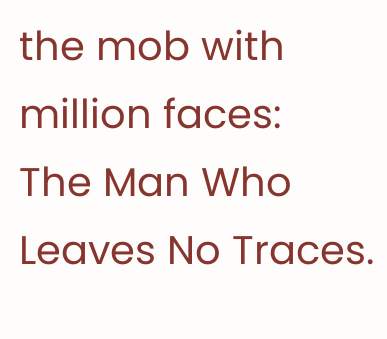the mob with million faces:
The Man Who Leaves No Traces.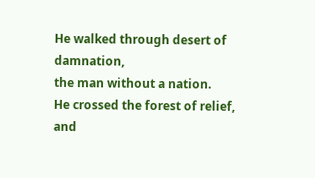He walked through desert of damnation,
the man without a nation.
He crossed the forest of relief,
and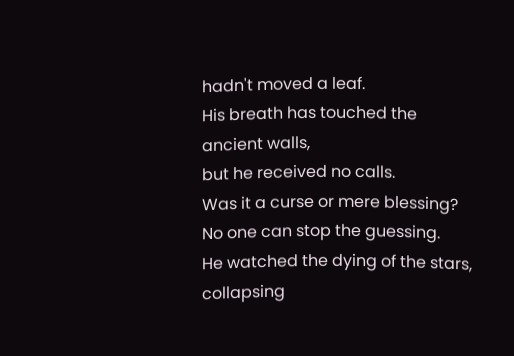hadn't moved a leaf.
His breath has touched the ancient walls,
but he received no calls.
Was it a curse or mere blessing?
No one can stop the guessing.
He watched the dying of the stars,
collapsing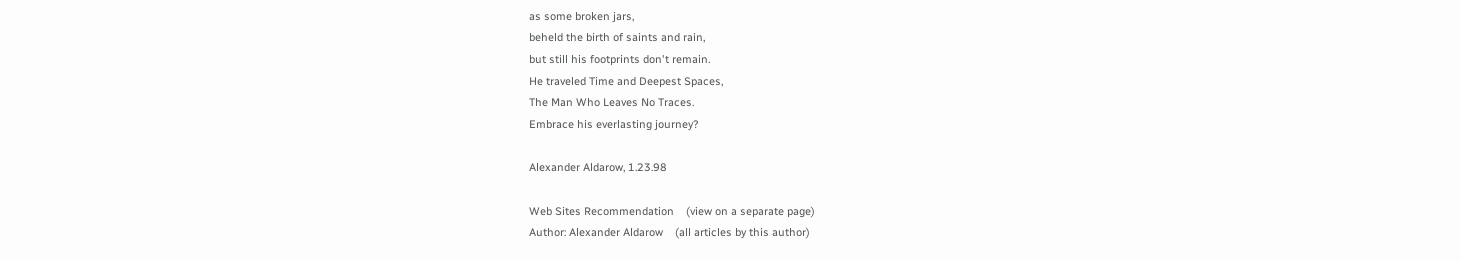as some broken jars,
beheld the birth of saints and rain,
but still his footprints don't remain.
He traveled Time and Deepest Spaces,
The Man Who Leaves No Traces.
Embrace his everlasting journey?

Alexander Aldarow, 1.23.98

Web Sites Recommendation    (view on a separate page)
Author: Alexander Aldarow    (all articles by this author)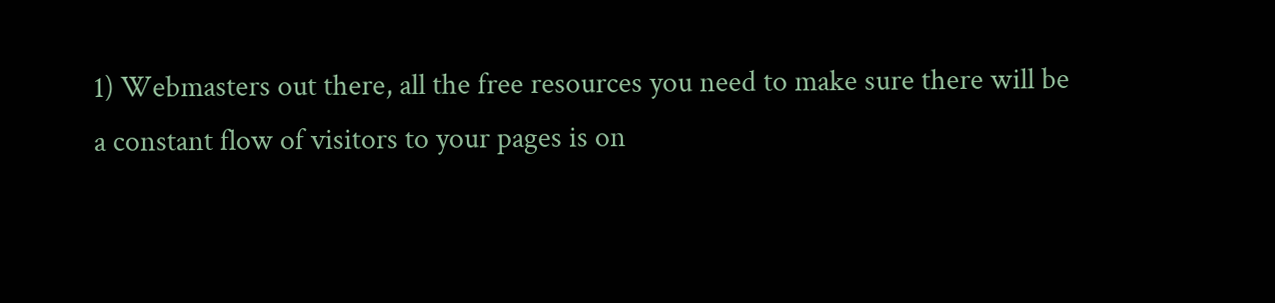1) Webmasters out there, all the free resources you need to make sure there will be a constant flow of visitors to your pages is on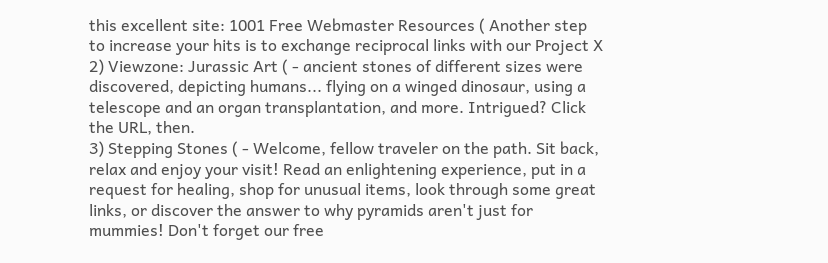this excellent site: 1001 Free Webmaster Resources ( Another step to increase your hits is to exchange reciprocal links with our Project X
2) Viewzone: Jurassic Art ( - ancient stones of different sizes were discovered, depicting humans... flying on a winged dinosaur, using a telescope and an organ transplantation, and more. Intrigued? Click the URL, then.
3) Stepping Stones ( - Welcome, fellow traveler on the path. Sit back, relax and enjoy your visit! Read an enlightening experience, put in a request for healing, shop for unusual items, look through some great links, or discover the answer to why pyramids aren't just for mummies! Don't forget our free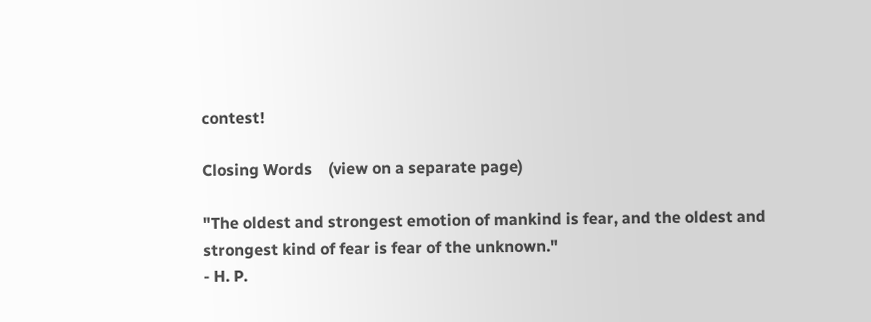contest!

Closing Words    (view on a separate page)

"The oldest and strongest emotion of mankind is fear, and the oldest and strongest kind of fear is fear of the unknown."
- H. P.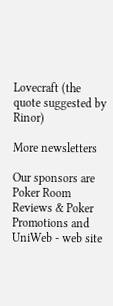Lovecraft (the quote suggested by Rinor)

More newsletters

Our sponsors are Poker Room Reviews & Poker Promotions and UniWeb - web site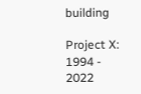building

Project X: 1994 - 2022